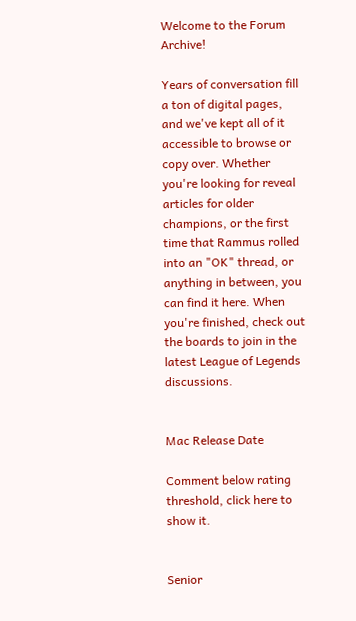Welcome to the Forum Archive!

Years of conversation fill a ton of digital pages, and we've kept all of it accessible to browse or copy over. Whether you're looking for reveal articles for older champions, or the first time that Rammus rolled into an "OK" thread, or anything in between, you can find it here. When you're finished, check out the boards to join in the latest League of Legends discussions.


Mac Release Date

Comment below rating threshold, click here to show it.


Senior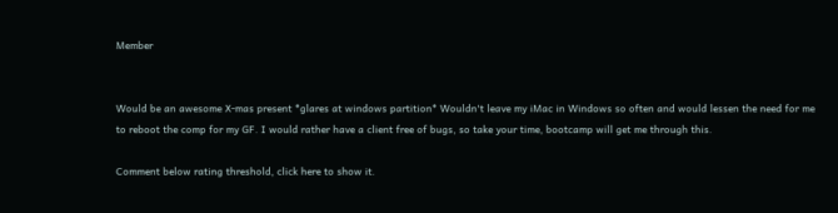Member


Would be an awesome X-mas present *glares at windows partition* Wouldn't leave my iMac in Windows so often and would lessen the need for me to reboot the comp for my GF. I would rather have a client free of bugs, so take your time, bootcamp will get me through this.

Comment below rating threshold, click here to show it.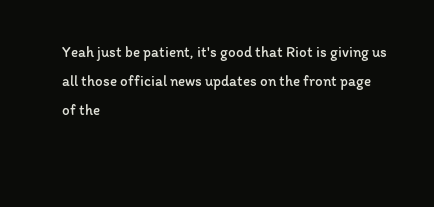Yeah just be patient, it's good that Riot is giving us all those official news updates on the front page of the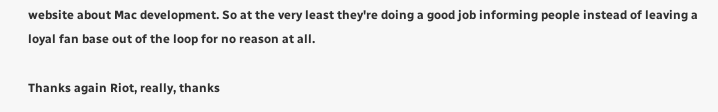website about Mac development. So at the very least they're doing a good job informing people instead of leaving a loyal fan base out of the loop for no reason at all.

Thanks again Riot, really, thanks